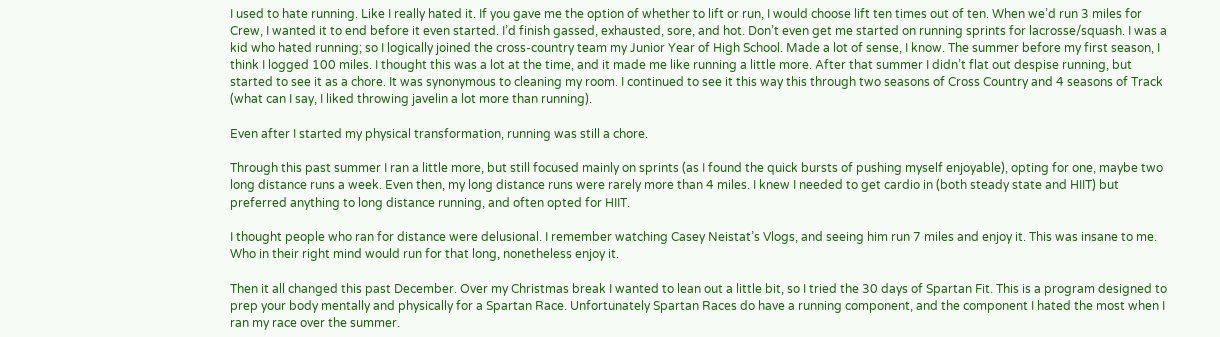I used to hate running. Like I really hated it. If you gave me the option of whether to lift or run, I would choose lift ten times out of ten. When we’d run 3 miles for Crew, I wanted it to end before it even started. I’d finish gassed, exhausted, sore, and hot. Don’t even get me started on running sprints for lacrosse/squash. I was a kid who hated running; so I logically joined the cross-country team my Junior Year of High School. Made a lot of sense, I know. The summer before my first season, I think I logged 100 miles. I thought this was a lot at the time, and it made me like running a little more. After that summer I didn’t flat out despise running, but started to see it as a chore. It was synonymous to cleaning my room. I continued to see it this way this through two seasons of Cross Country and 4 seasons of Track (what can I say, I liked throwing javelin a lot more than running).

Even after I started my physical transformation, running was still a chore.

Through this past summer I ran a little more, but still focused mainly on sprints (as I found the quick bursts of pushing myself enjoyable), opting for one, maybe two long distance runs a week. Even then, my long distance runs were rarely more than 4 miles. I knew I needed to get cardio in (both steady state and HIIT) but preferred anything to long distance running, and often opted for HIIT.

I thought people who ran for distance were delusional. I remember watching Casey Neistat’s Vlogs, and seeing him run 7 miles and enjoy it. This was insane to me. Who in their right mind would run for that long, nonetheless enjoy it.

Then it all changed this past December. Over my Christmas break I wanted to lean out a little bit, so I tried the 30 days of Spartan Fit. This is a program designed to prep your body mentally and physically for a Spartan Race. Unfortunately Spartan Races do have a running component, and the component I hated the most when I ran my race over the summer.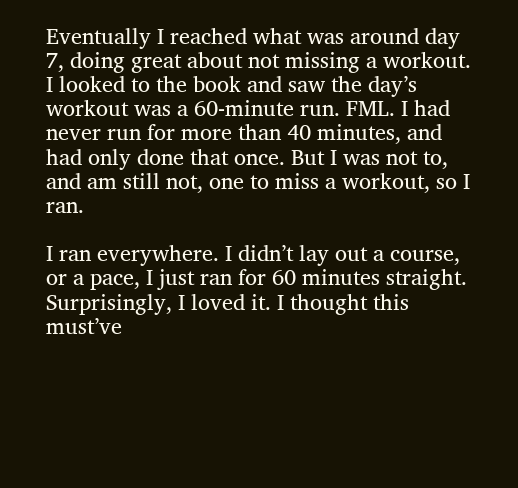Eventually I reached what was around day 7, doing great about not missing a workout. I looked to the book and saw the day’s workout was a 60-minute run. FML. I had never run for more than 40 minutes, and had only done that once. But I was not to, and am still not, one to miss a workout, so I ran.

I ran everywhere. I didn’t lay out a course, or a pace, I just ran for 60 minutes straight. Surprisingly, I loved it. I thought this must’ve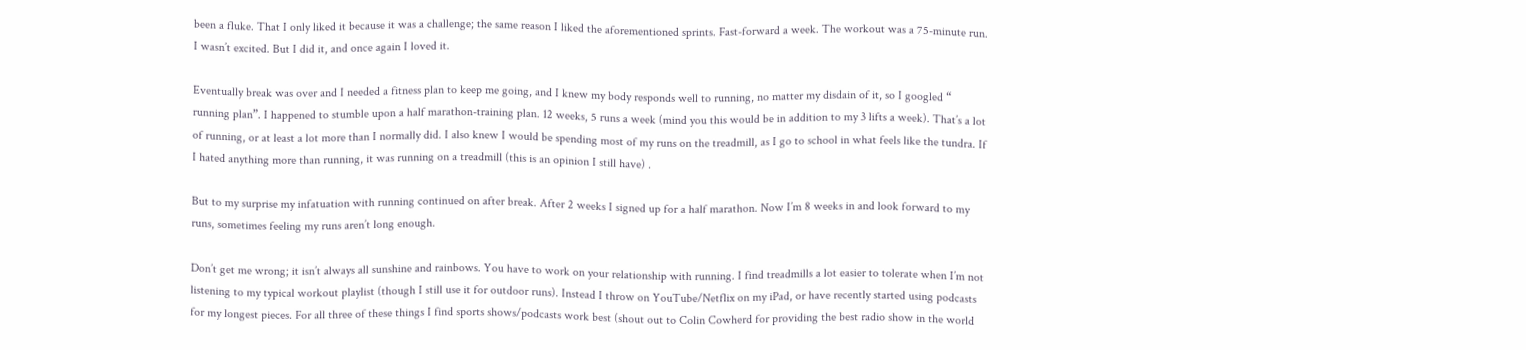been a fluke. That I only liked it because it was a challenge; the same reason I liked the aforementioned sprints. Fast-forward a week. The workout was a 75-minute run. I wasn’t excited. But I did it, and once again I loved it.

Eventually break was over and I needed a fitness plan to keep me going, and I knew my body responds well to running, no matter my disdain of it, so I googled “ running plan”. I happened to stumble upon a half marathon-training plan. 12 weeks, 5 runs a week (mind you this would be in addition to my 3 lifts a week). That’s a lot of running, or at least a lot more than I normally did. I also knew I would be spending most of my runs on the treadmill, as I go to school in what feels like the tundra. If I hated anything more than running, it was running on a treadmill (this is an opinion I still have) .

But to my surprise my infatuation with running continued on after break. After 2 weeks I signed up for a half marathon. Now I’m 8 weeks in and look forward to my runs, sometimes feeling my runs aren’t long enough.

Don’t get me wrong; it isn’t always all sunshine and rainbows. You have to work on your relationship with running. I find treadmills a lot easier to tolerate when I’m not listening to my typical workout playlist (though I still use it for outdoor runs). Instead I throw on YouTube/Netflix on my iPad, or have recently started using podcasts for my longest pieces. For all three of these things I find sports shows/podcasts work best (shout out to Colin Cowherd for providing the best radio show in the world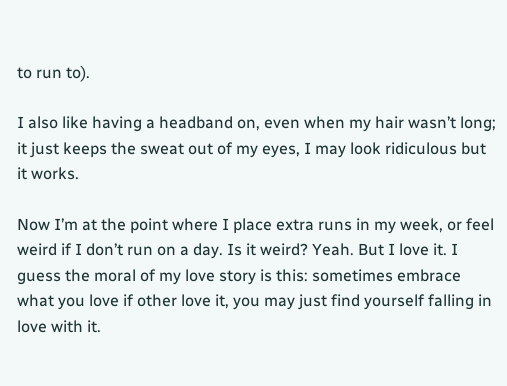to run to).

I also like having a headband on, even when my hair wasn’t long; it just keeps the sweat out of my eyes, I may look ridiculous but it works.

Now I’m at the point where I place extra runs in my week, or feel weird if I don’t run on a day. Is it weird? Yeah. But I love it. I guess the moral of my love story is this: sometimes embrace what you love if other love it, you may just find yourself falling in love with it.